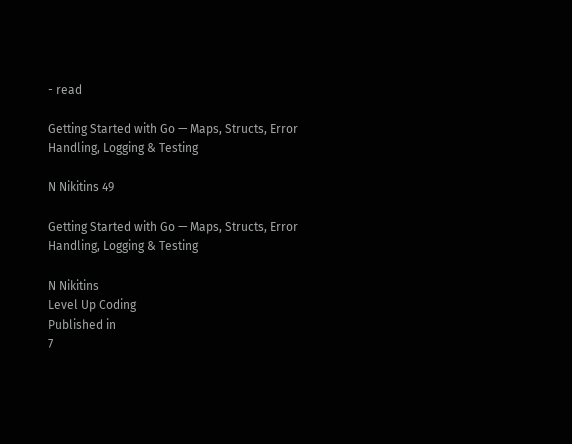- read

Getting Started with Go — Maps, Structs, Error Handling, Logging & Testing

N Nikitins 49

Getting Started with Go — Maps, Structs, Error Handling, Logging & Testing

N Nikitins
Level Up Coding
Published in
7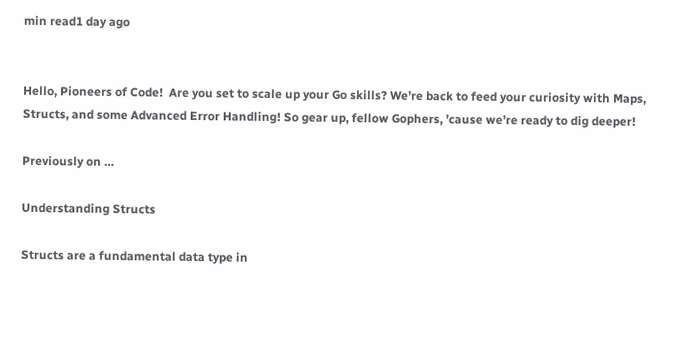min read1 day ago


Hello, Pioneers of Code!  Are you set to scale up your Go skills? We’re back to feed your curiosity with Maps, Structs, and some Advanced Error Handling! So gear up, fellow Gophers, ’cause we’re ready to dig deeper!

Previously on …

Understanding Structs

Structs are a fundamental data type in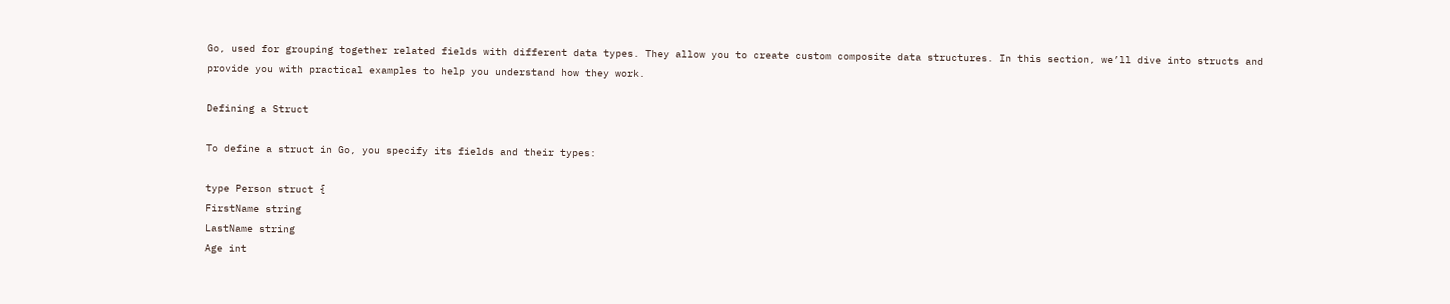Go, used for grouping together related fields with different data types. They allow you to create custom composite data structures. In this section, we’ll dive into structs and provide you with practical examples to help you understand how they work.

Defining a Struct

To define a struct in Go, you specify its fields and their types:

type Person struct {
FirstName string
LastName string
Age int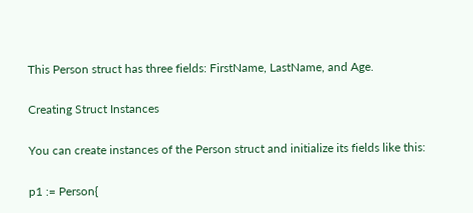This Person struct has three fields: FirstName, LastName, and Age.

Creating Struct Instances

You can create instances of the Person struct and initialize its fields like this:

p1 := Person{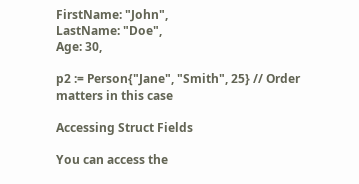FirstName: "John",
LastName: "Doe",
Age: 30,

p2 := Person{"Jane", "Smith", 25} // Order matters in this case

Accessing Struct Fields

You can access the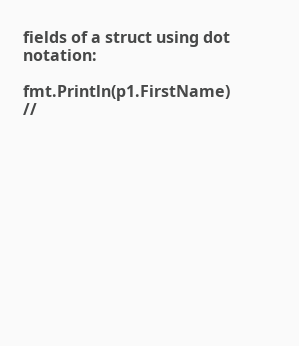fields of a struct using dot notation:

fmt.Println(p1.FirstName) //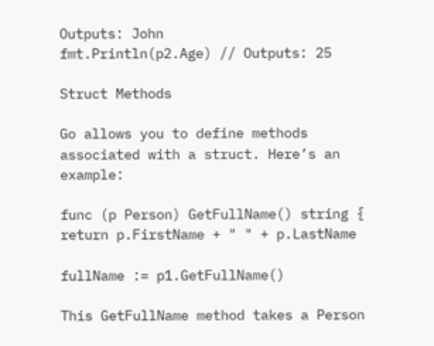Outputs: John
fmt.Println(p2.Age) // Outputs: 25

Struct Methods

Go allows you to define methods associated with a struct. Here’s an example:

func (p Person) GetFullName() string {
return p.FirstName + " " + p.LastName

fullName := p1.GetFullName()

This GetFullName method takes a Person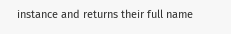instance and returns their full name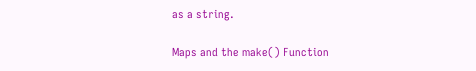as a string.

Maps and the make() Function